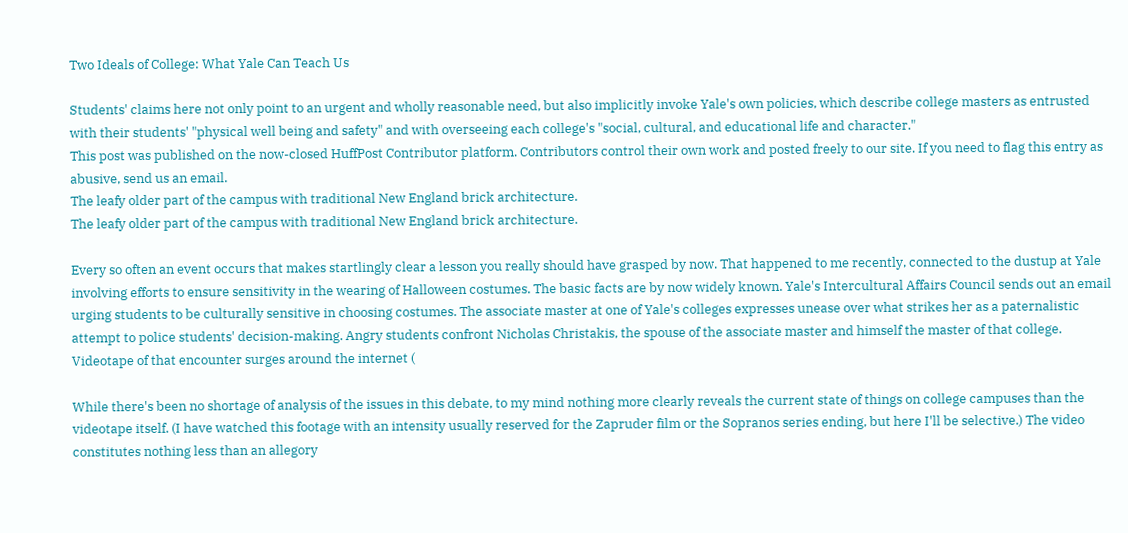Two Ideals of College: What Yale Can Teach Us

Students' claims here not only point to an urgent and wholly reasonable need, but also implicitly invoke Yale's own policies, which describe college masters as entrusted with their students' "physical well being and safety" and with overseeing each college's "social, cultural, and educational life and character."
This post was published on the now-closed HuffPost Contributor platform. Contributors control their own work and posted freely to our site. If you need to flag this entry as abusive, send us an email.
The leafy older part of the campus with traditional New England brick architecture.
The leafy older part of the campus with traditional New England brick architecture.

Every so often an event occurs that makes startlingly clear a lesson you really should have grasped by now. That happened to me recently, connected to the dustup at Yale involving efforts to ensure sensitivity in the wearing of Halloween costumes. The basic facts are by now widely known. Yale's Intercultural Affairs Council sends out an email urging students to be culturally sensitive in choosing costumes. The associate master at one of Yale's colleges expresses unease over what strikes her as a paternalistic attempt to police students' decision-making. Angry students confront Nicholas Christakis, the spouse of the associate master and himself the master of that college. Videotape of that encounter surges around the internet (

While there's been no shortage of analysis of the issues in this debate, to my mind nothing more clearly reveals the current state of things on college campuses than the videotape itself. (I have watched this footage with an intensity usually reserved for the Zapruder film or the Sopranos series ending, but here I'll be selective.) The video constitutes nothing less than an allegory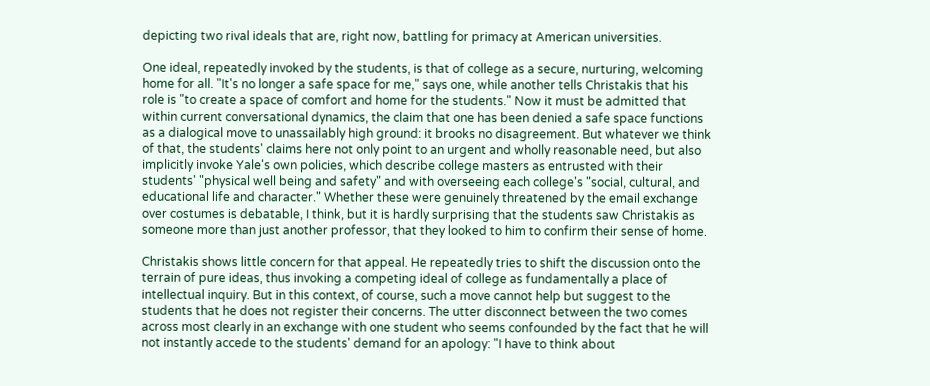depicting two rival ideals that are, right now, battling for primacy at American universities.

One ideal, repeatedly invoked by the students, is that of college as a secure, nurturing, welcoming home for all. "It's no longer a safe space for me," says one, while another tells Christakis that his role is "to create a space of comfort and home for the students." Now it must be admitted that within current conversational dynamics, the claim that one has been denied a safe space functions as a dialogical move to unassailably high ground: it brooks no disagreement. But whatever we think of that, the students' claims here not only point to an urgent and wholly reasonable need, but also implicitly invoke Yale's own policies, which describe college masters as entrusted with their students' "physical well being and safety" and with overseeing each college's "social, cultural, and educational life and character." Whether these were genuinely threatened by the email exchange over costumes is debatable, I think, but it is hardly surprising that the students saw Christakis as someone more than just another professor, that they looked to him to confirm their sense of home.

Christakis shows little concern for that appeal. He repeatedly tries to shift the discussion onto the terrain of pure ideas, thus invoking a competing ideal of college as fundamentally a place of intellectual inquiry. But in this context, of course, such a move cannot help but suggest to the students that he does not register their concerns. The utter disconnect between the two comes across most clearly in an exchange with one student who seems confounded by the fact that he will not instantly accede to the students' demand for an apology: "I have to think about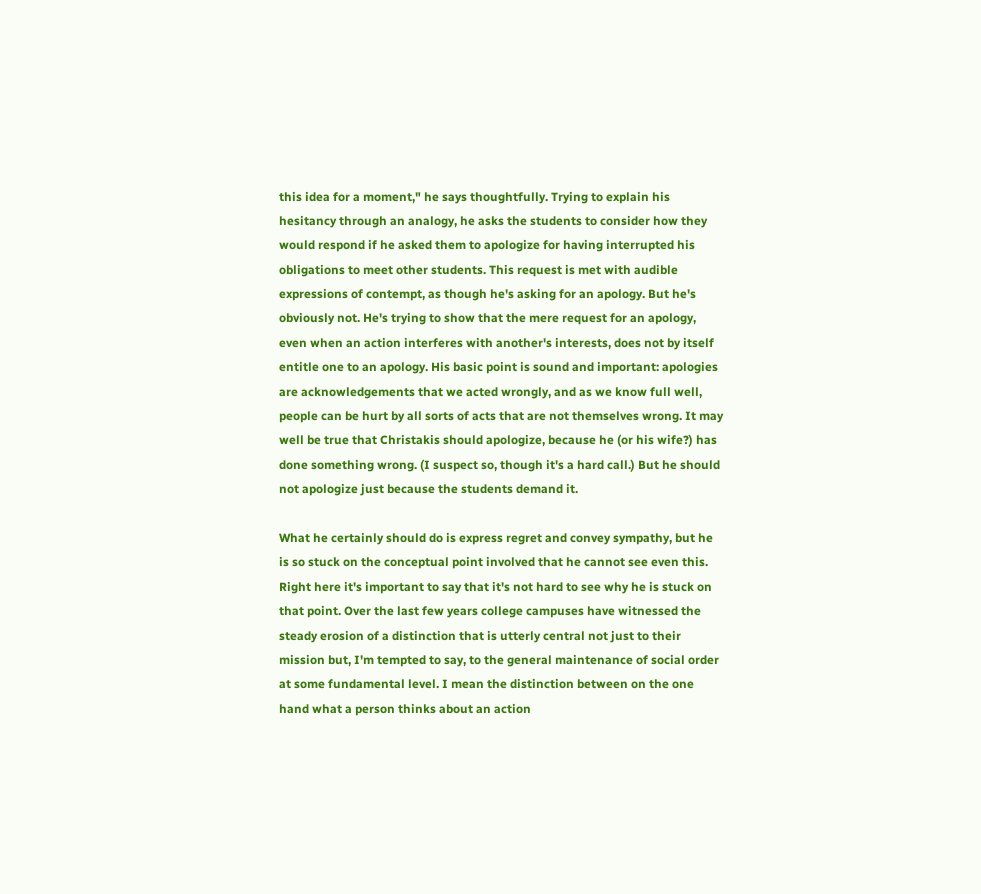this idea for a moment," he says thoughtfully. Trying to explain his hesitancy through an analogy, he asks the students to consider how they would respond if he asked them to apologize for having interrupted his obligations to meet other students. This request is met with audible expressions of contempt, as though he's asking for an apology. But he's obviously not. He's trying to show that the mere request for an apology, even when an action interferes with another's interests, does not by itself entitle one to an apology. His basic point is sound and important: apologies are acknowledgements that we acted wrongly, and as we know full well, people can be hurt by all sorts of acts that are not themselves wrong. It may well be true that Christakis should apologize, because he (or his wife?) has done something wrong. (I suspect so, though it's a hard call.) But he should not apologize just because the students demand it.

What he certainly should do is express regret and convey sympathy, but he is so stuck on the conceptual point involved that he cannot see even this. Right here it's important to say that it's not hard to see why he is stuck on that point. Over the last few years college campuses have witnessed the steady erosion of a distinction that is utterly central not just to their mission but, I'm tempted to say, to the general maintenance of social order at some fundamental level. I mean the distinction between on the one hand what a person thinks about an action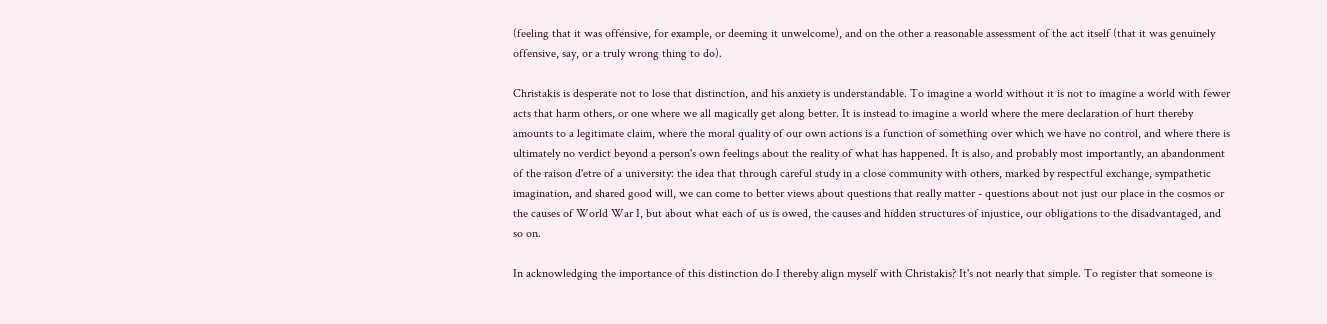(feeling that it was offensive, for example, or deeming it unwelcome), and on the other a reasonable assessment of the act itself (that it was genuinely offensive, say, or a truly wrong thing to do).

Christakis is desperate not to lose that distinction, and his anxiety is understandable. To imagine a world without it is not to imagine a world with fewer acts that harm others, or one where we all magically get along better. It is instead to imagine a world where the mere declaration of hurt thereby amounts to a legitimate claim, where the moral quality of our own actions is a function of something over which we have no control, and where there is ultimately no verdict beyond a person's own feelings about the reality of what has happened. It is also, and probably most importantly, an abandonment of the raison d'etre of a university: the idea that through careful study in a close community with others, marked by respectful exchange, sympathetic imagination, and shared good will, we can come to better views about questions that really matter - questions about not just our place in the cosmos or the causes of World War I, but about what each of us is owed, the causes and hidden structures of injustice, our obligations to the disadvantaged, and so on.

In acknowledging the importance of this distinction do I thereby align myself with Christakis? It's not nearly that simple. To register that someone is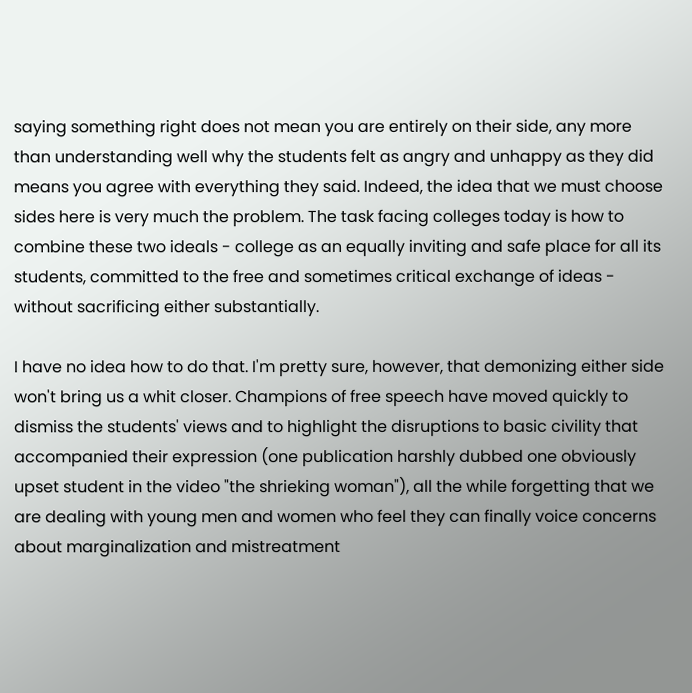saying something right does not mean you are entirely on their side, any more than understanding well why the students felt as angry and unhappy as they did means you agree with everything they said. Indeed, the idea that we must choose sides here is very much the problem. The task facing colleges today is how to combine these two ideals - college as an equally inviting and safe place for all its students, committed to the free and sometimes critical exchange of ideas - without sacrificing either substantially.

I have no idea how to do that. I'm pretty sure, however, that demonizing either side won't bring us a whit closer. Champions of free speech have moved quickly to dismiss the students' views and to highlight the disruptions to basic civility that accompanied their expression (one publication harshly dubbed one obviously upset student in the video "the shrieking woman"), all the while forgetting that we are dealing with young men and women who feel they can finally voice concerns about marginalization and mistreatment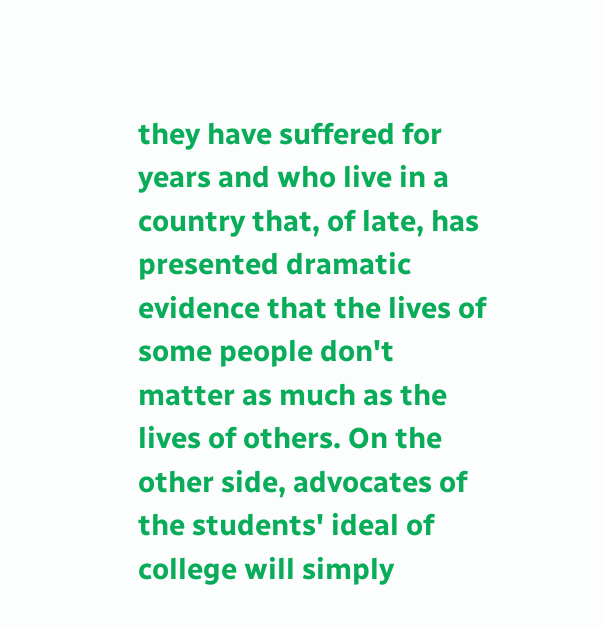they have suffered for years and who live in a country that, of late, has presented dramatic evidence that the lives of some people don't matter as much as the lives of others. On the other side, advocates of the students' ideal of college will simply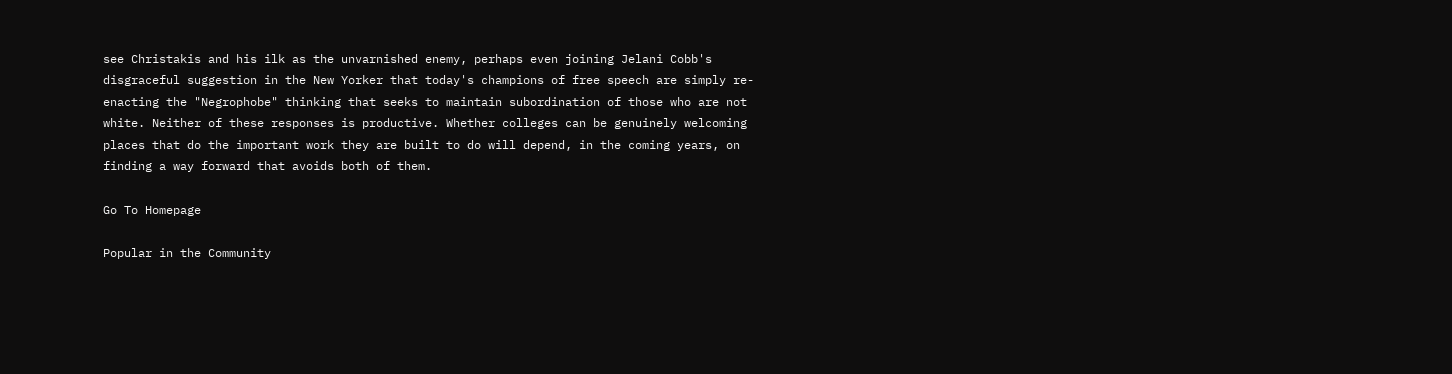see Christakis and his ilk as the unvarnished enemy, perhaps even joining Jelani Cobb's disgraceful suggestion in the New Yorker that today's champions of free speech are simply re-enacting the "Negrophobe" thinking that seeks to maintain subordination of those who are not white. Neither of these responses is productive. Whether colleges can be genuinely welcoming places that do the important work they are built to do will depend, in the coming years, on finding a way forward that avoids both of them.

Go To Homepage

Popular in the Community